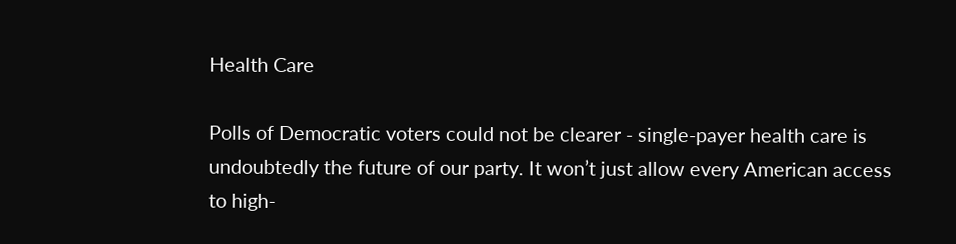Health Care

Polls of Democratic voters could not be clearer - single-payer health care is undoubtedly the future of our party. It won’t just allow every American access to high-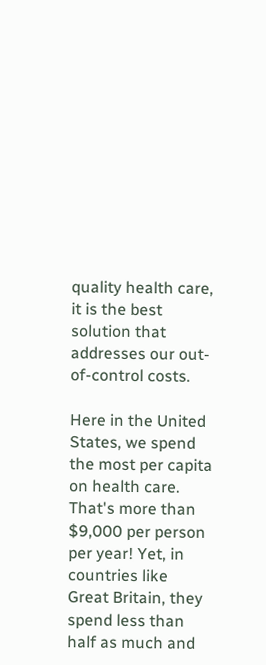quality health care, it is the best solution that addresses our out-of-control costs.

Here in the United States, we spend the most per capita on health care. That's more than $9,000 per person per year! Yet, in countries like Great Britain, they spend less than half as much and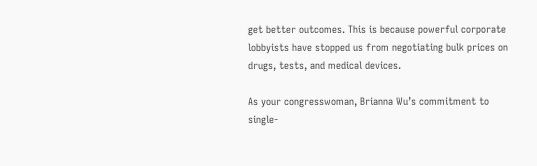get better outcomes. This is because powerful corporate lobbyists have stopped us from negotiating bulk prices on drugs, tests, and medical devices.

As your congresswoman, Brianna Wu’s commitment to single-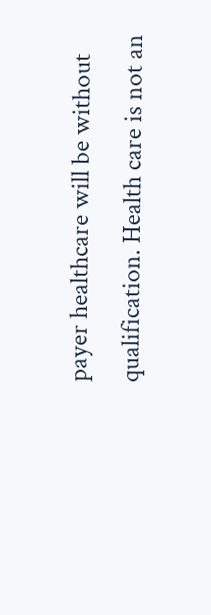payer healthcare will be without qualification. Health care is not an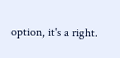option, it's a right.